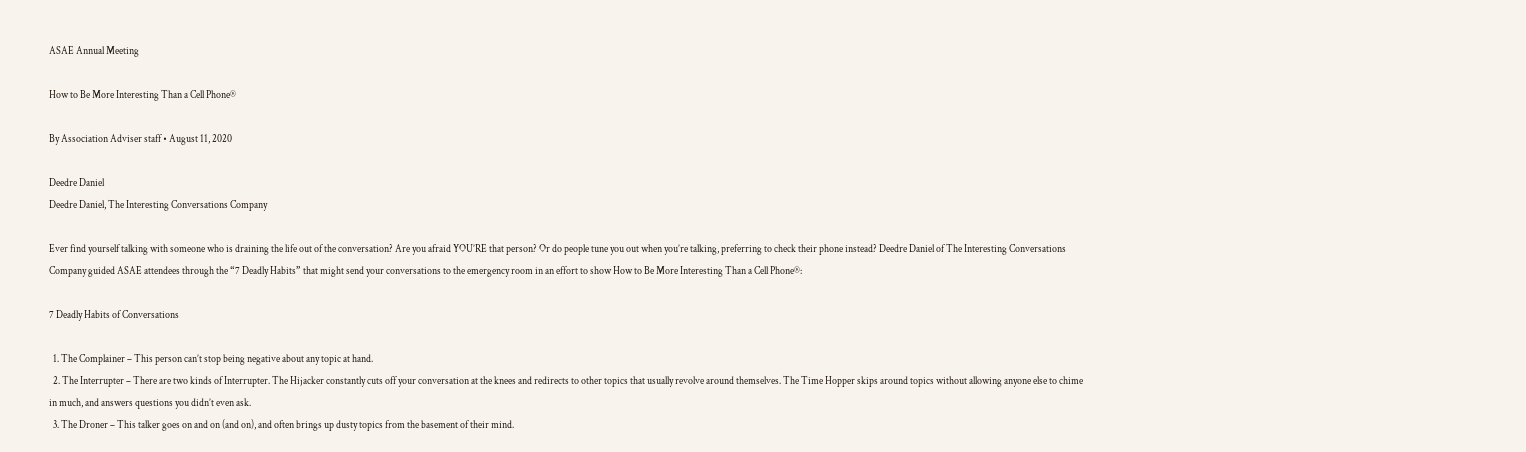ASAE Annual Meeting

How to Be More Interesting Than a Cell Phone®

By Association Adviser staff • August 11, 2020

Deedre Daniel
Deedre Daniel, The Interesting Conversations Company

Ever find yourself talking with someone who is draining the life out of the conversation? Are you afraid YOU’RE that person? Or do people tune you out when you’re talking, preferring to check their phone instead? Deedre Daniel of The Interesting Conversations Company guided ASAE attendees through the “7 Deadly Habits” that might send your conversations to the emergency room in an effort to show How to Be More Interesting Than a Cell Phone®:

7 Deadly Habits of Conversations

  1. The Complainer – This person can’t stop being negative about any topic at hand.
  2. The Interrupter – There are two kinds of Interrupter. The Hijacker constantly cuts off your conversation at the knees and redirects to other topics that usually revolve around themselves. The Time Hopper skips around topics without allowing anyone else to chime in much, and answers questions you didn’t even ask.
  3. The Droner – This talker goes on and on (and on), and often brings up dusty topics from the basement of their mind.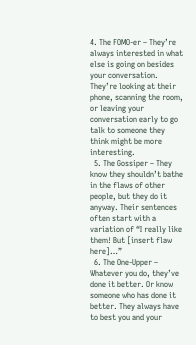4. The FOMO-er – They’re always interested in what else is going on besides your conversation. They’re looking at their phone, scanning the room, or leaving your conversation early to go talk to someone they think might be more interesting.
  5. The Gossiper – They know they shouldn’t bathe in the flaws of other people, but they do it anyway. Their sentences often start with a variation of “I really like them! But [insert flaw here]…”
  6. The One-Upper – Whatever you do, they’ve done it better. Or know someone who has done it better. They always have to best you and your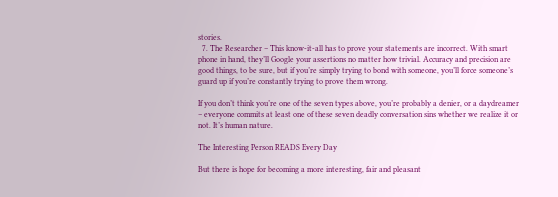stories.
  7. The Researcher – This know-it-all has to prove your statements are incorrect. With smart phone in hand, they’ll Google your assertions no matter how trivial. Accuracy and precision are good things, to be sure, but if you’re simply trying to bond with someone, you’ll force someone’s guard up if you’re constantly trying to prove them wrong.

If you don’t think you’re one of the seven types above, you’re probably a denier, or a daydreamer – everyone commits at least one of these seven deadly conversation sins whether we realize it or not. It’s human nature.

The Interesting Person READS Every Day

But there is hope for becoming a more interesting, fair and pleasant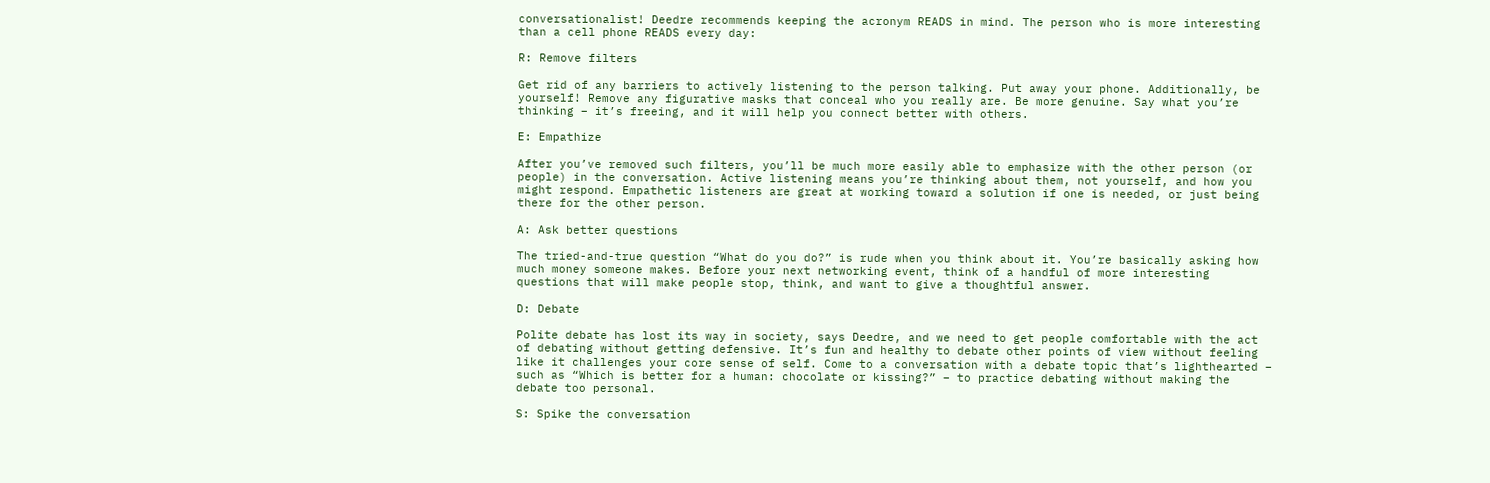conversationalist! Deedre recommends keeping the acronym READS in mind. The person who is more interesting than a cell phone READS every day:

R: Remove filters

Get rid of any barriers to actively listening to the person talking. Put away your phone. Additionally, be yourself! Remove any figurative masks that conceal who you really are. Be more genuine. Say what you’re thinking – it’s freeing, and it will help you connect better with others.

E: Empathize

After you’ve removed such filters, you’ll be much more easily able to emphasize with the other person (or people) in the conversation. Active listening means you’re thinking about them, not yourself, and how you might respond. Empathetic listeners are great at working toward a solution if one is needed, or just being there for the other person.

A: Ask better questions

The tried-and-true question “What do you do?” is rude when you think about it. You’re basically asking how much money someone makes. Before your next networking event, think of a handful of more interesting questions that will make people stop, think, and want to give a thoughtful answer.

D: Debate

Polite debate has lost its way in society, says Deedre, and we need to get people comfortable with the act of debating without getting defensive. It’s fun and healthy to debate other points of view without feeling like it challenges your core sense of self. Come to a conversation with a debate topic that’s lighthearted – such as “Which is better for a human: chocolate or kissing?” – to practice debating without making the debate too personal.

S: Spike the conversation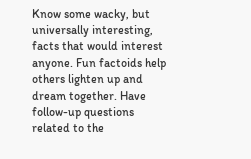Know some wacky, but universally interesting, facts that would interest anyone. Fun factoids help others lighten up and dream together. Have follow-up questions related to the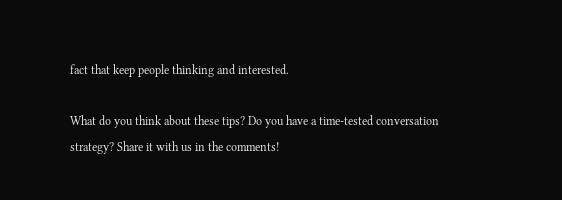fact that keep people thinking and interested.

What do you think about these tips? Do you have a time-tested conversation strategy? Share it with us in the comments!